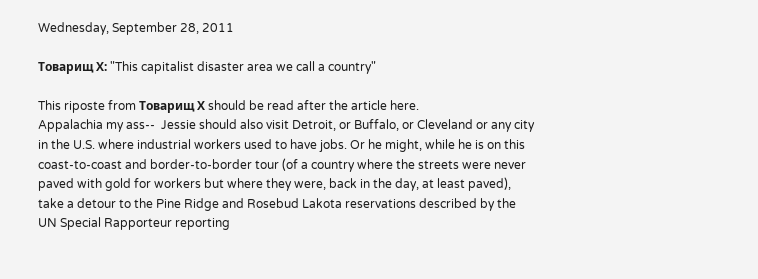Wednesday, September 28, 2011

Товарищ Х: "This capitalist disaster area we call a country"

This riposte from Товарищ Х should be read after the article here.
Appalachia my ass--  Jessie should also visit Detroit, or Buffalo, or Cleveland or any city in the U.S. where industrial workers used to have jobs. Or he might, while he is on this coast-to-coast and border-to-border tour (of a country where the streets were never paved with gold for workers but where they were, back in the day, at least paved), take a detour to the Pine Ridge and Rosebud Lakota reservations described by the UN Special Rapporteur reporting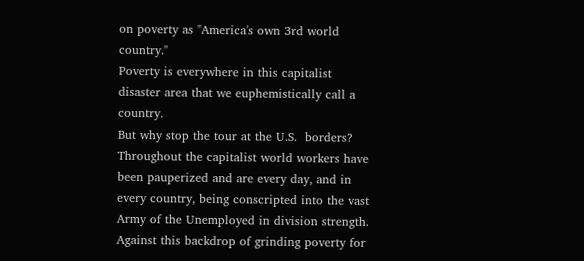on poverty as "America's own 3rd world country."
Poverty is everywhere in this capitalist disaster area that we euphemistically call a country.
But why stop the tour at the U.S.  borders? Throughout the capitalist world workers have been pauperized and are every day, and in every country, being conscripted into the vast Army of the Unemployed in division strength.
Against this backdrop of grinding poverty for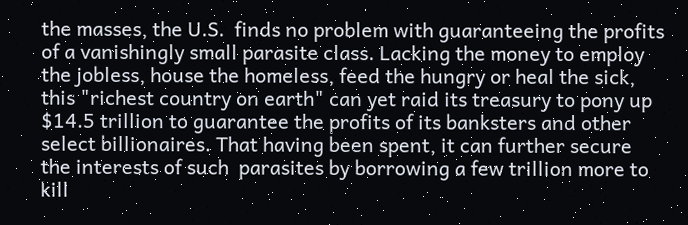the masses, the U.S.  finds no problem with guaranteeing the profits of a vanishingly small parasite class. Lacking the money to employ the jobless, house the homeless, feed the hungry or heal the sick, this "richest country on earth" can yet raid its treasury to pony up $14.5 trillion to guarantee the profits of its banksters and other select billionaires. That having been spent, it can further secure the interests of such  parasites by borrowing a few trillion more to kill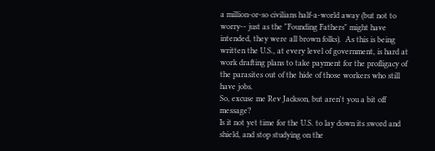a million-or-so civilians half-a-world away (but not to worry-- just as the "Founding Fathers" might have intended, they were all brown folks).  As this is being written the U.S., at every level of government, is hard at work drafting plans to take payment for the profligacy of the parasites out of the hide of those workers who still have jobs.
So, excuse me Rev Jackson, but aren't you a bit off message?
Is it not yet time for the U.S. to lay down its sword and shield, and stop studying on the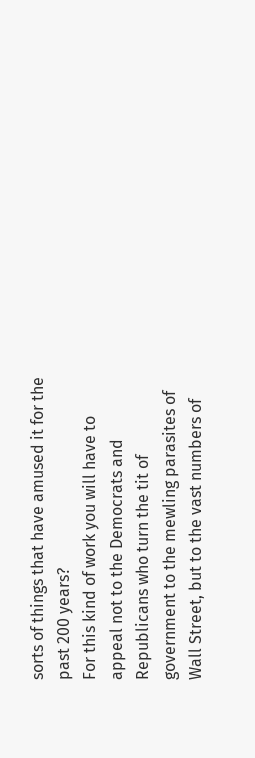sorts of things that have amused it for the past 200 years?
For this kind of work you will have to appeal not to the Democrats and Republicans who turn the tit of government to the mewling parasites of Wall Street, but to the vast numbers of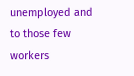unemployed and to those few workers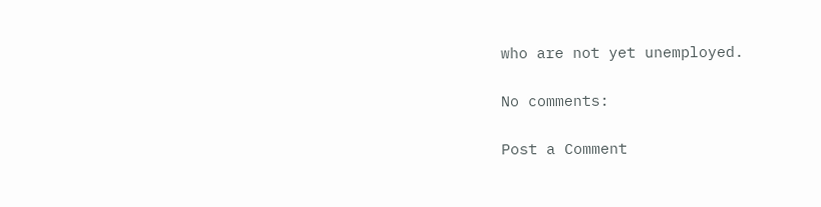who are not yet unemployed.

No comments:

Post a Comment